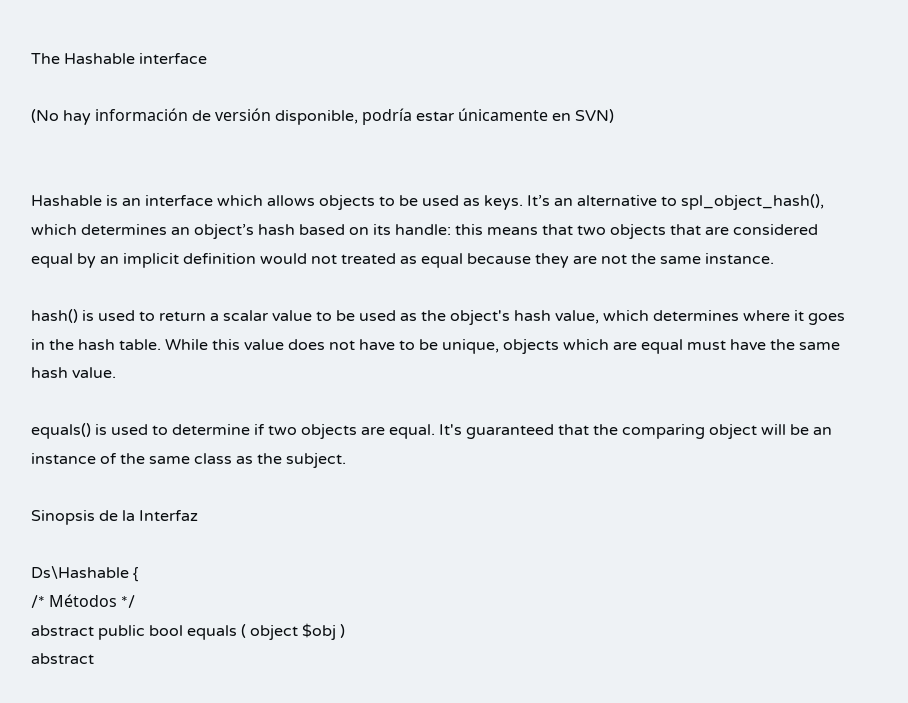The Hashable interface

(No hay información de versión disponible, podría estar únicamente en SVN)


Hashable is an interface which allows objects to be used as keys. It’s an alternative to spl_object_hash(), which determines an object’s hash based on its handle: this means that two objects that are considered equal by an implicit definition would not treated as equal because they are not the same instance.

hash() is used to return a scalar value to be used as the object's hash value, which determines where it goes in the hash table. While this value does not have to be unique, objects which are equal must have the same hash value.

equals() is used to determine if two objects are equal. It's guaranteed that the comparing object will be an instance of the same class as the subject.

Sinopsis de la Interfaz

Ds\Hashable {
/* Métodos */
abstract public bool equals ( object $obj )
abstract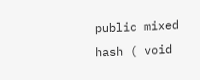public mixed hash ( void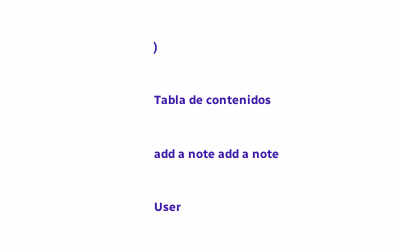)

Tabla de contenidos

add a note add a note

User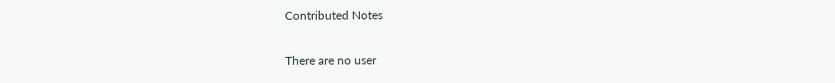Contributed Notes

There are no user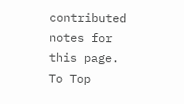contributed notes for this page.
To Top